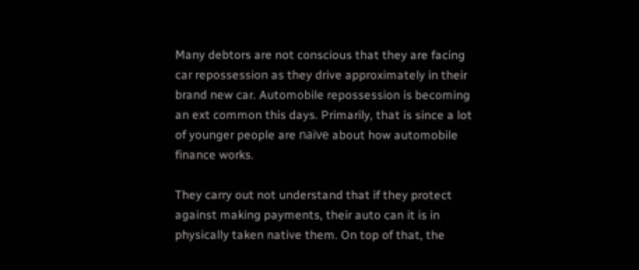Many debtors are not conscious that they are facing car repossession as they drive approximately in their brand new car. Automobile repossession is becoming an ext common this days. Primarily, that is since a lot of younger people are naïve about how automobile finance works.

They carry out not understand that if they protect against making payments, their auto can it is in physically taken native them. On top of that, the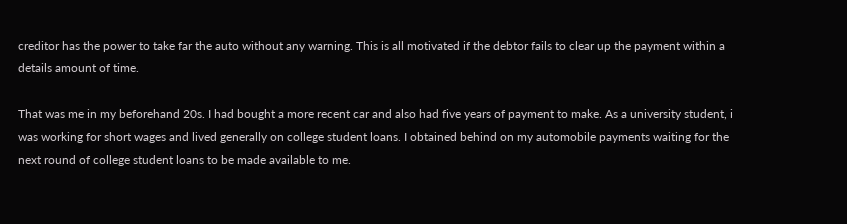creditor has the power to take far the auto without any warning. This is all motivated if the debtor fails to clear up the payment within a details amount of time.

That was me in my beforehand 20s. I had bought a more recent car and also had five years of payment to make. As a university student, i was working for short wages and lived generally on college student loans. I obtained behind on my automobile payments waiting for the next round of college student loans to be made available to me.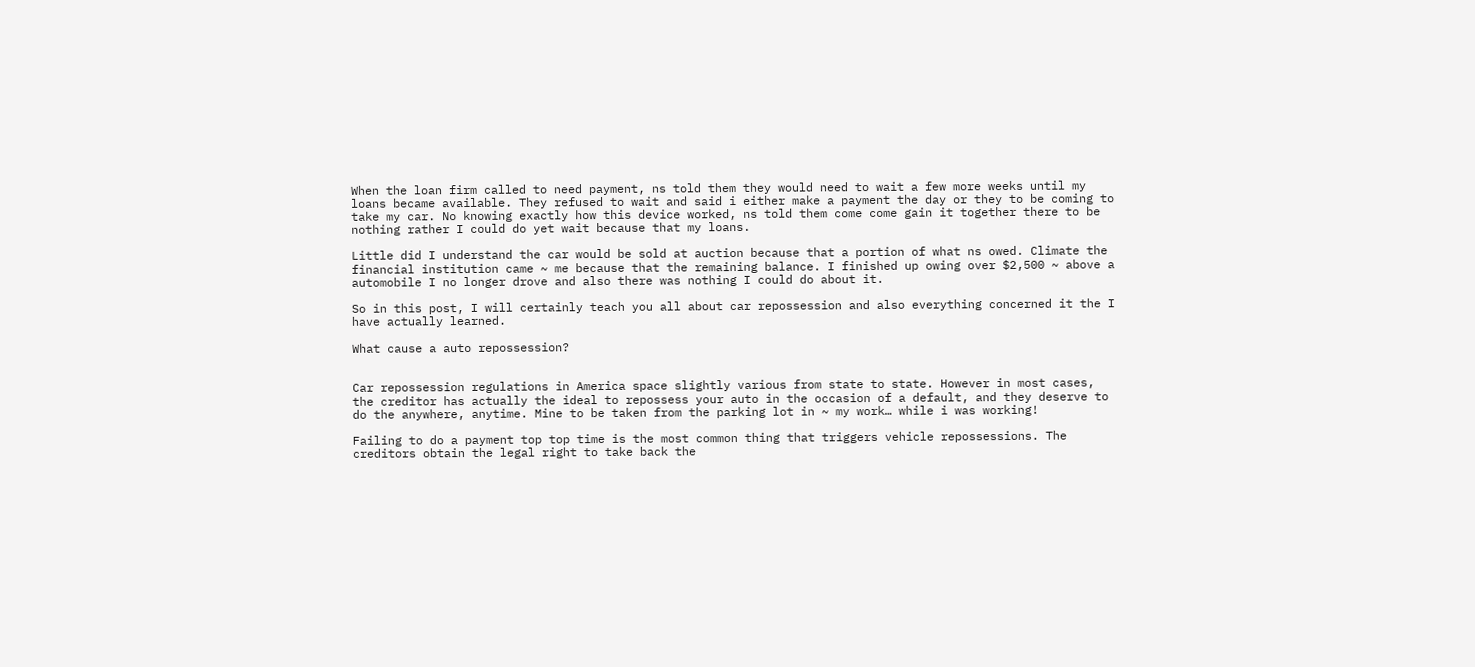When the loan firm called to need payment, ns told them they would need to wait a few more weeks until my loans became available. They refused to wait and said i either make a payment the day or they to be coming to take my car. No knowing exactly how this device worked, ns told them come come gain it together there to be nothing rather I could do yet wait because that my loans.

Little did I understand the car would be sold at auction because that a portion of what ns owed. Climate the financial institution came ~ me because that the remaining balance. I finished up owing over $2,500 ~ above a automobile I no longer drove and also there was nothing I could do about it.

So in this post, I will certainly teach you all about car repossession and also everything concerned it the I have actually learned.

What cause a auto repossession?


Car repossession regulations in America space slightly various from state to state. However in most cases, the creditor has actually the ideal to repossess your auto in the occasion of a default, and they deserve to do the anywhere, anytime. Mine to be taken from the parking lot in ~ my work… while i was working!

Failing to do a payment top top time is the most common thing that triggers vehicle repossessions. The creditors obtain the legal right to take back the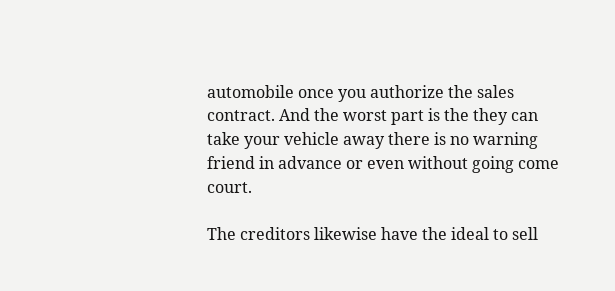automobile once you authorize the sales contract. And the worst part is the they can take your vehicle away there is no warning friend in advance or even without going come court.

The creditors likewise have the ideal to sell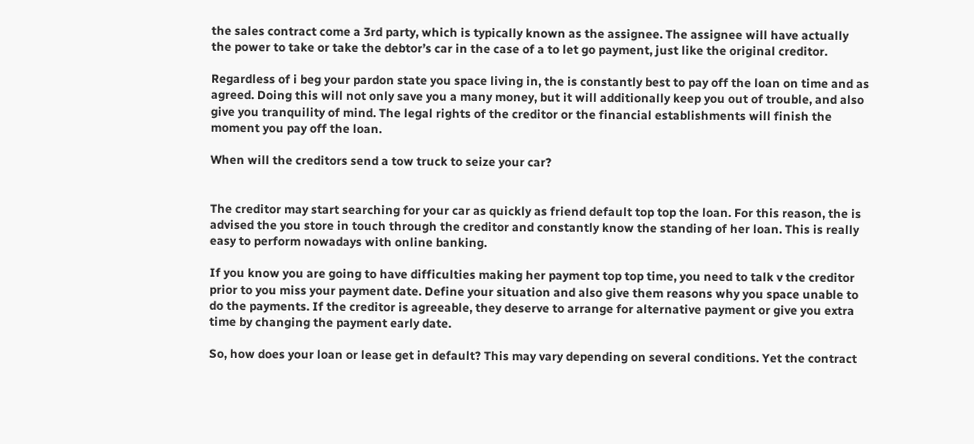the sales contract come a 3rd party, which is typically known as the assignee. The assignee will have actually the power to take or take the debtor’s car in the case of a to let go payment, just like the original creditor.

Regardless of i beg your pardon state you space living in, the is constantly best to pay off the loan on time and as agreed. Doing this will not only save you a many money, but it will additionally keep you out of trouble, and also give you tranquility of mind. The legal rights of the creditor or the financial establishments will finish the moment you pay off the loan.

When will the creditors send a tow truck to seize your car?


The creditor may start searching for your car as quickly as friend default top top the loan. For this reason, the is advised the you store in touch through the creditor and constantly know the standing of her loan. This is really easy to perform nowadays with online banking.

If you know you are going to have difficulties making her payment top top time, you need to talk v the creditor prior to you miss your payment date. Define your situation and also give them reasons why you space unable to do the payments. If the creditor is agreeable, they deserve to arrange for alternative payment or give you extra time by changing the payment early date.

So, how does your loan or lease get in default? This may vary depending on several conditions. Yet the contract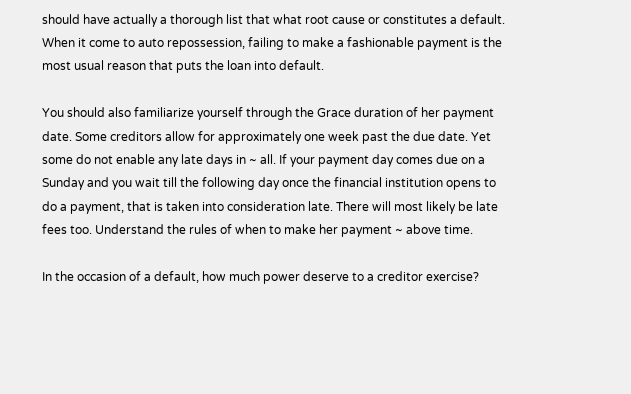should have actually a thorough list that what root cause or constitutes a default. When it come to auto repossession, failing to make a fashionable payment is the most usual reason that puts the loan into default.

You should also familiarize yourself through the Grace duration of her payment date. Some creditors allow for approximately one week past the due date. Yet some do not enable any late days in ~ all. If your payment day comes due on a Sunday and you wait till the following day once the financial institution opens to do a payment, that is taken into consideration late. There will most likely be late fees too. Understand the rules of when to make her payment ~ above time.

In the occasion of a default, how much power deserve to a creditor exercise?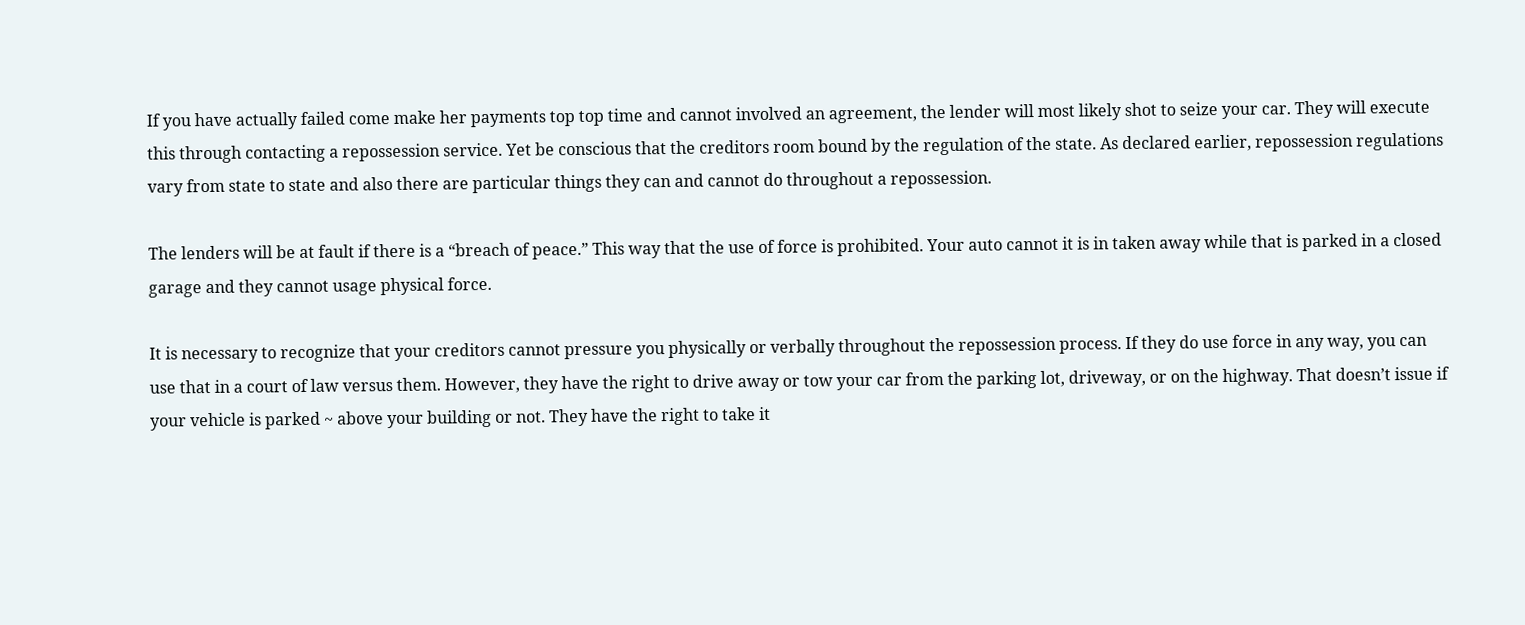If you have actually failed come make her payments top top time and cannot involved an agreement, the lender will most likely shot to seize your car. They will execute this through contacting a repossession service. Yet be conscious that the creditors room bound by the regulation of the state. As declared earlier, repossession regulations vary from state to state and also there are particular things they can and cannot do throughout a repossession.

The lenders will be at fault if there is a “breach of peace.” This way that the use of force is prohibited. Your auto cannot it is in taken away while that is parked in a closed garage and they cannot usage physical force.

It is necessary to recognize that your creditors cannot pressure you physically or verbally throughout the repossession process. If they do use force in any way, you can use that in a court of law versus them. However, they have the right to drive away or tow your car from the parking lot, driveway, or on the highway. That doesn’t issue if your vehicle is parked ~ above your building or not. They have the right to take it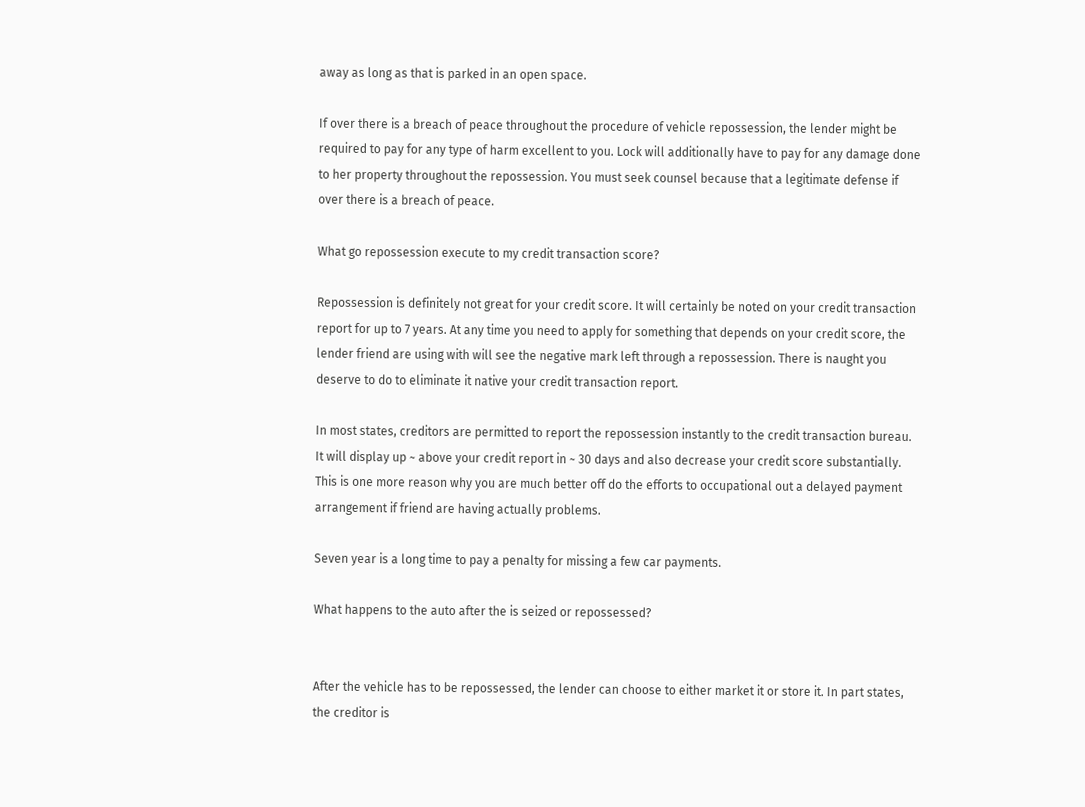away as long as that is parked in an open space.

If over there is a breach of peace throughout the procedure of vehicle repossession, the lender might be required to pay for any type of harm excellent to you. Lock will additionally have to pay for any damage done to her property throughout the repossession. You must seek counsel because that a legitimate defense if over there is a breach of peace.

What go repossession execute to my credit transaction score?

Repossession is definitely not great for your credit score. It will certainly be noted on your credit transaction report for up to 7 years. At any time you need to apply for something that depends on your credit score, the lender friend are using with will see the negative mark left through a repossession. There is naught you deserve to do to eliminate it native your credit transaction report.

In most states, creditors are permitted to report the repossession instantly to the credit transaction bureau. It will display up ~ above your credit report in ~ 30 days and also decrease your credit score substantially. This is one more reason why you are much better off do the efforts to occupational out a delayed payment arrangement if friend are having actually problems.

Seven year is a long time to pay a penalty for missing a few car payments.

What happens to the auto after the is seized or repossessed?


After the vehicle has to be repossessed, the lender can choose to either market it or store it. In part states, the creditor is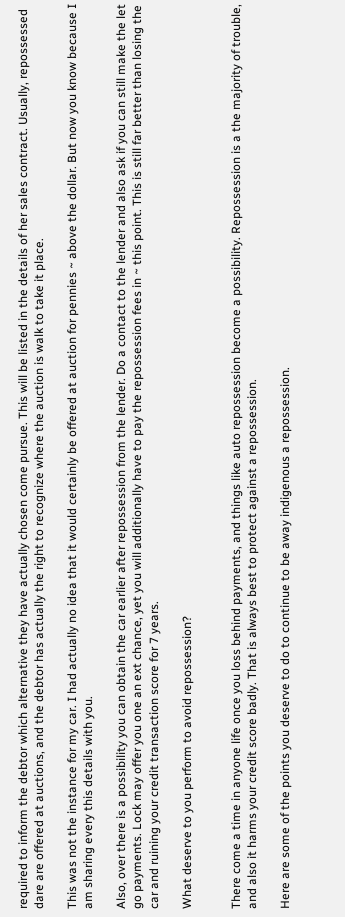required to inform the debtor which alternative they have actually chosen come pursue. This will be listed in the details of her sales contract. Usually, repossessed dare are offered at auctions, and the debtor has actually the right to recognize where the auction is walk to take it place.

This was not the instance for my car. I had actually no idea that it would certainly be offered at auction for pennies ~ above the dollar. But now you know because I am sharing every this details with you.

Also, over there is a possibility you can obtain the car earlier after repossession from the lender. Do a contact to the lender and also ask if you can still make the let go payments. Lock may offer you one an ext chance, yet you will additionally have to pay the repossession fees in ~ this point. This is still far better than losing the car and ruining your credit transaction score for 7 years.

What deserve to you perform to avoid repossession?


There come a time in anyone life once you loss behind payments, and things like auto repossession become a possibility. Repossession is a the majority of trouble, and also it harms your credit score badly. That is always best to protect against a repossession.

Here are some of the points you deserve to do to continue to be away indigenous a repossession.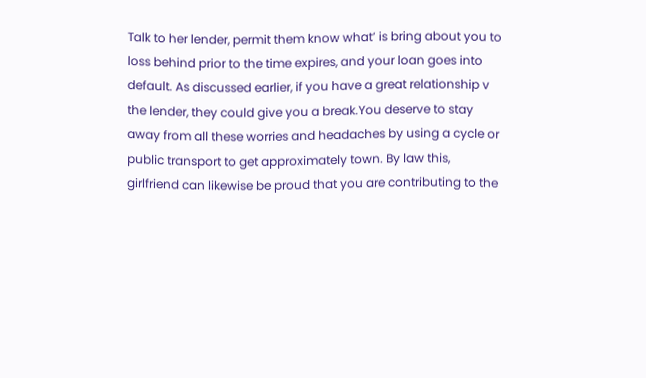Talk to her lender, permit them know what’ is bring about you to loss behind prior to the time expires, and your loan goes into default. As discussed earlier, if you have a great relationship v the lender, they could give you a break.You deserve to stay away from all these worries and headaches by using a cycle or public transport to get approximately town. By law this, girlfriend can likewise be proud that you are contributing to the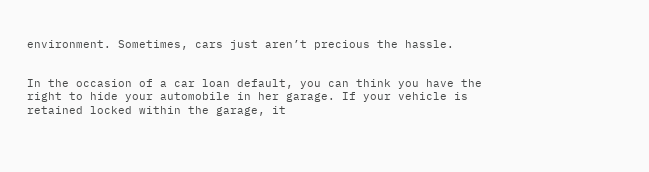environment. Sometimes, cars just aren’t precious the hassle.


In the occasion of a car loan default, you can think you have the right to hide your automobile in her garage. If your vehicle is retained locked within the garage, it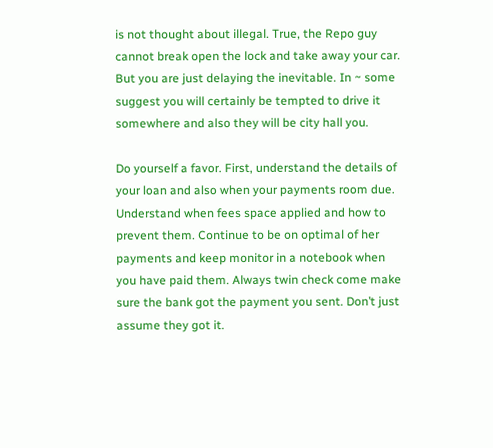is not thought about illegal. True, the Repo guy cannot break open the lock and take away your car. But you are just delaying the inevitable. In ~ some suggest you will certainly be tempted to drive it somewhere and also they will be city hall you.

Do yourself a favor. First, understand the details of your loan and also when your payments room due. Understand when fees space applied and how to prevent them. Continue to be on optimal of her payments and keep monitor in a notebook when you have paid them. Always twin check come make sure the bank got the payment you sent. Don’t just assume they got it.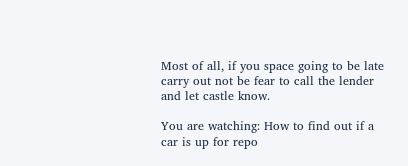Most of all, if you space going to be late carry out not be fear to call the lender and let castle know.

You are watching: How to find out if a car is up for repo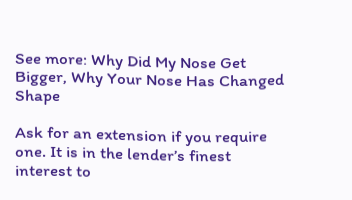See more: Why Did My Nose Get Bigger, Why Your Nose Has Changed Shape

Ask for an extension if you require one. It is in the lender’s finest interest to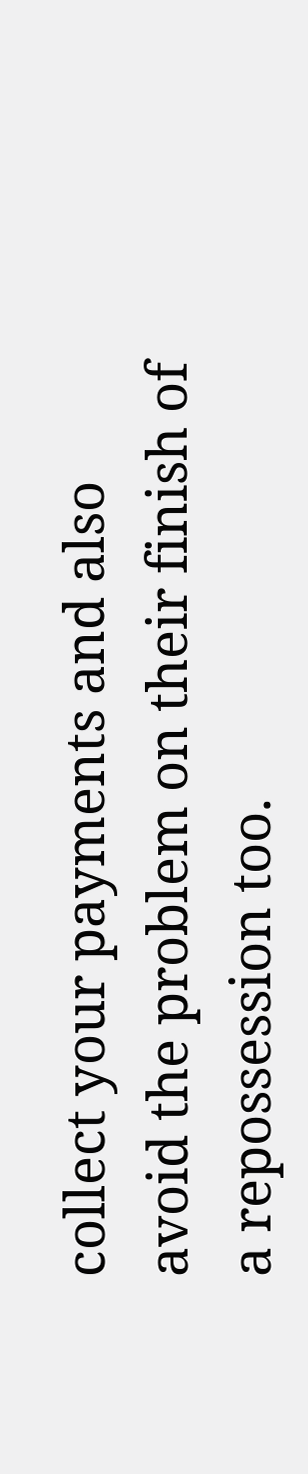collect your payments and also avoid the problem on their finish of a repossession too.